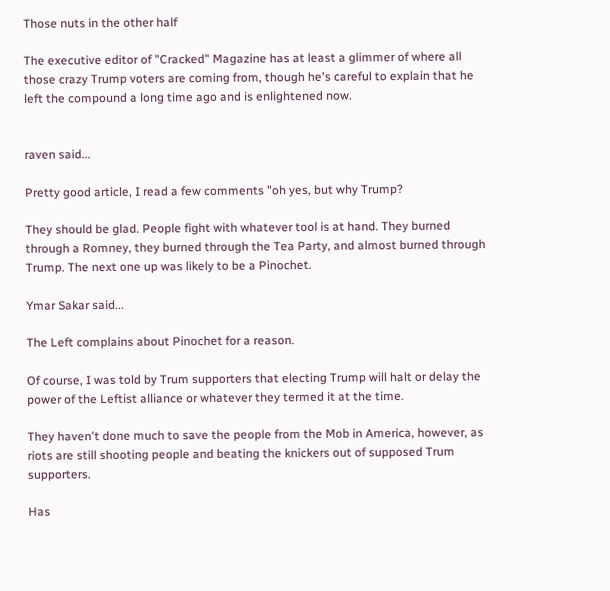Those nuts in the other half

The executive editor of "Cracked" Magazine has at least a glimmer of where all those crazy Trump voters are coming from, though he's careful to explain that he left the compound a long time ago and is enlightened now.


raven said...

Pretty good article, I read a few comments "oh yes, but why Trump?

They should be glad. People fight with whatever tool is at hand. They burned through a Romney, they burned through the Tea Party, and almost burned through Trump. The next one up was likely to be a Pinochet.

Ymar Sakar said...

The Left complains about Pinochet for a reason.

Of course, I was told by Trum supporters that electing Trump will halt or delay the power of the Leftist alliance or whatever they termed it at the time.

They haven't done much to save the people from the Mob in America, however, as riots are still shooting people and beating the knickers out of supposed Trum supporters.

Has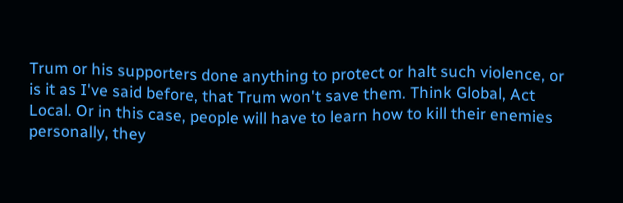Trum or his supporters done anything to protect or halt such violence, or is it as I've said before, that Trum won't save them. Think Global, Act Local. Or in this case, people will have to learn how to kill their enemies personally, they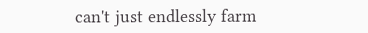can't just endlessly farm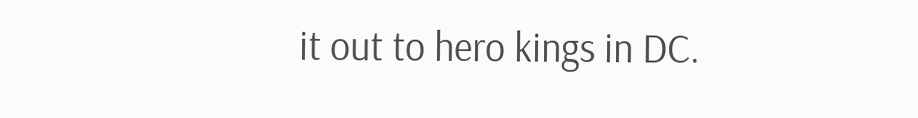it out to hero kings in DC.